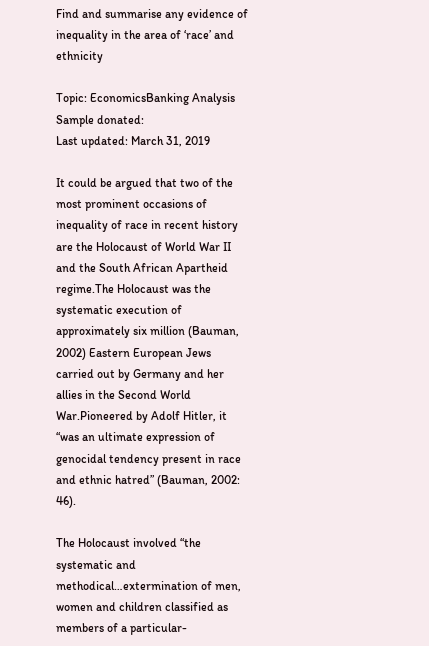Find and summarise any evidence of inequality in the area of ‘race’ and ethnicity

Topic: EconomicsBanking Analysis
Sample donated:
Last updated: March 31, 2019

It could be argued that two of the most prominent occasions of inequality of race in recent history are the Holocaust of World War II and the South African Apartheid regime.The Holocaust was the systematic execution of approximately six million (Bauman, 2002) Eastern European Jews carried out by Germany and her allies in the Second World War.Pioneered by Adolf Hitler, it “was an ultimate expression of genocidal tendency present in race and ethnic hatred” (Bauman, 2002: 46).

The Holocaust involved “the systematic and methodical…extermination of men, women and children classified as members of a particular-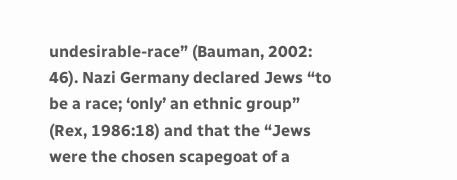undesirable-race” (Bauman, 2002: 46). Nazi Germany declared Jews “to be a race; ‘only’ an ethnic group” (Rex, 1986:18) and that the “Jews were the chosen scapegoat of a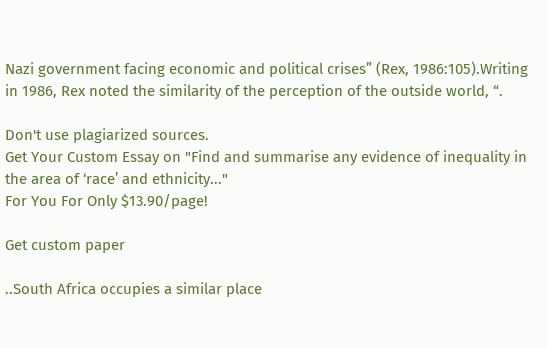Nazi government facing economic and political crises” (Rex, 1986:105).Writing in 1986, Rex noted the similarity of the perception of the outside world, “.

Don't use plagiarized sources.
Get Your Custom Essay on "Find and summarise any evidence of inequality in the area of ‘race’ and ethnicity..."
For You For Only $13.90/page!

Get custom paper

..South Africa occupies a similar place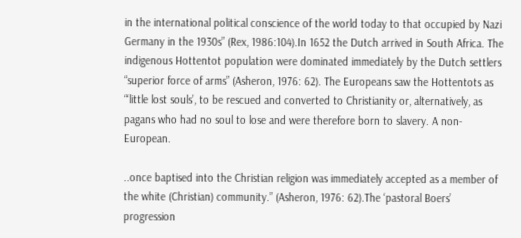in the international political conscience of the world today to that occupied by Nazi Germany in the 1930s” (Rex, 1986:104).In 1652 the Dutch arrived in South Africa. The indigenous Hottentot population were dominated immediately by the Dutch settlers “superior force of arms” (Asheron, 1976: 62). The Europeans saw the Hottentots as “‘little lost souls’, to be rescued and converted to Christianity or, alternatively, as pagans who had no soul to lose and were therefore born to slavery. A non-European.

..once baptised into the Christian religion was immediately accepted as a member of the white (Christian) community.” (Asheron, 1976: 62).The ‘pastoral Boers’ progression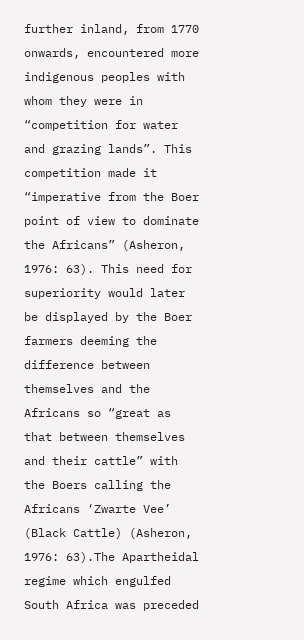further inland, from 1770 onwards, encountered more indigenous peoples with whom they were in “competition for water and grazing lands”. This competition made it “imperative from the Boer point of view to dominate the Africans” (Asheron, 1976: 63). This need for superiority would later be displayed by the Boer farmers deeming the difference between themselves and the Africans so “great as that between themselves and their cattle” with the Boers calling the Africans ‘Zwarte Vee’ (Black Cattle) (Asheron, 1976: 63).The Apartheidal regime which engulfed South Africa was preceded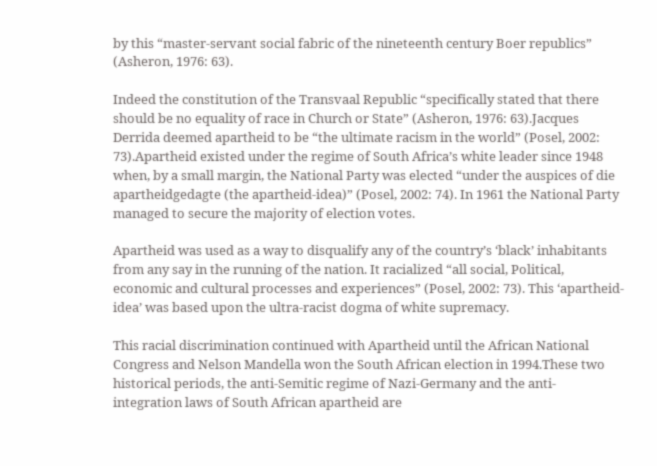by this “master-servant social fabric of the nineteenth century Boer republics” (Asheron, 1976: 63).

Indeed the constitution of the Transvaal Republic “specifically stated that there should be no equality of race in Church or State” (Asheron, 1976: 63).Jacques Derrida deemed apartheid to be “the ultimate racism in the world” (Posel, 2002: 73).Apartheid existed under the regime of South Africa’s white leader since 1948 when, by a small margin, the National Party was elected “under the auspices of die apartheidgedagte (the apartheid-idea)” (Posel, 2002: 74). In 1961 the National Party managed to secure the majority of election votes.

Apartheid was used as a way to disqualify any of the country’s ‘black’ inhabitants from any say in the running of the nation. It racialized “all social, Political, economic and cultural processes and experiences” (Posel, 2002: 73). This ‘apartheid-idea’ was based upon the ultra-racist dogma of white supremacy.

This racial discrimination continued with Apartheid until the African National Congress and Nelson Mandella won the South African election in 1994.These two historical periods, the anti-Semitic regime of Nazi-Germany and the anti-integration laws of South African apartheid are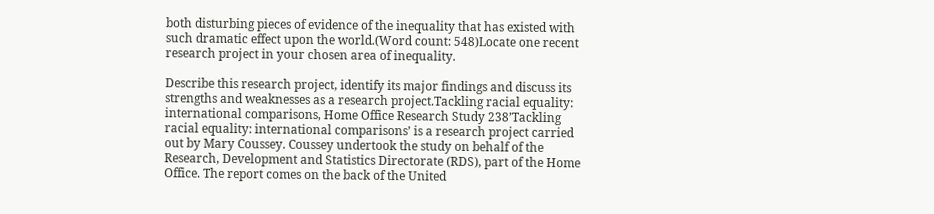both disturbing pieces of evidence of the inequality that has existed with such dramatic effect upon the world.(Word count: 548)Locate one recent research project in your chosen area of inequality.

Describe this research project, identify its major findings and discuss its strengths and weaknesses as a research project.Tackling racial equality: international comparisons, Home Office Research Study 238’Tackling racial equality: international comparisons’ is a research project carried out by Mary Coussey. Coussey undertook the study on behalf of the Research, Development and Statistics Directorate (RDS), part of the Home Office. The report comes on the back of the United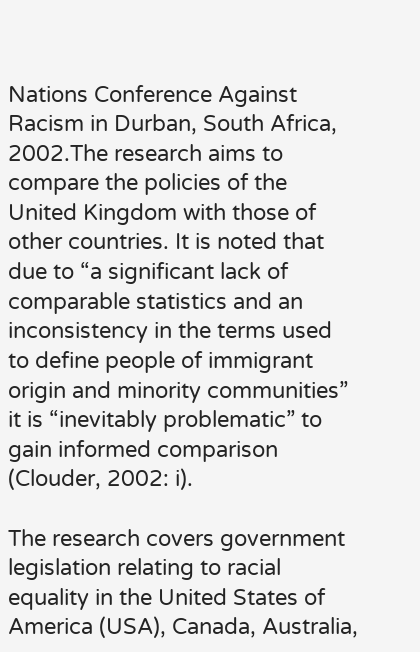Nations Conference Against Racism in Durban, South Africa, 2002.The research aims to compare the policies of the United Kingdom with those of other countries. It is noted that due to “a significant lack of comparable statistics and an inconsistency in the terms used to define people of immigrant origin and minority communities” it is “inevitably problematic” to gain informed comparison (Clouder, 2002: i).

The research covers government legislation relating to racial equality in the United States of America (USA), Canada, Australia,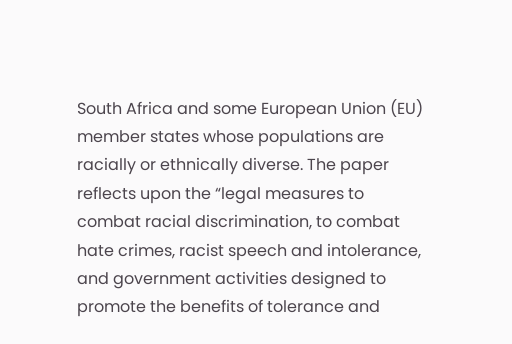South Africa and some European Union (EU) member states whose populations are racially or ethnically diverse. The paper reflects upon the “legal measures to combat racial discrimination, to combat hate crimes, racist speech and intolerance, and government activities designed to promote the benefits of tolerance and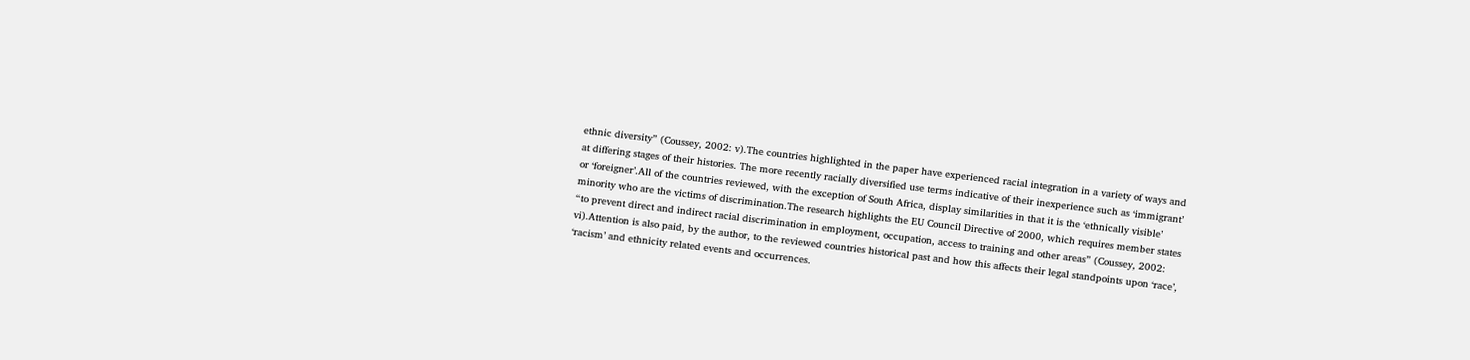ethnic diversity” (Coussey, 2002: v).The countries highlighted in the paper have experienced racial integration in a variety of ways and at differing stages of their histories. The more recently racially diversified use terms indicative of their inexperience such as ‘immigrant’ or ‘foreigner’.All of the countries reviewed, with the exception of South Africa, display similarities in that it is the ‘ethnically visible’ minority who are the victims of discrimination.The research highlights the EU Council Directive of 2000, which requires member states “to prevent direct and indirect racial discrimination in employment, occupation, access to training and other areas” (Coussey, 2002: vi).Attention is also paid, by the author, to the reviewed countries historical past and how this affects their legal standpoints upon ‘race’, ‘racism’ and ethnicity related events and occurrences.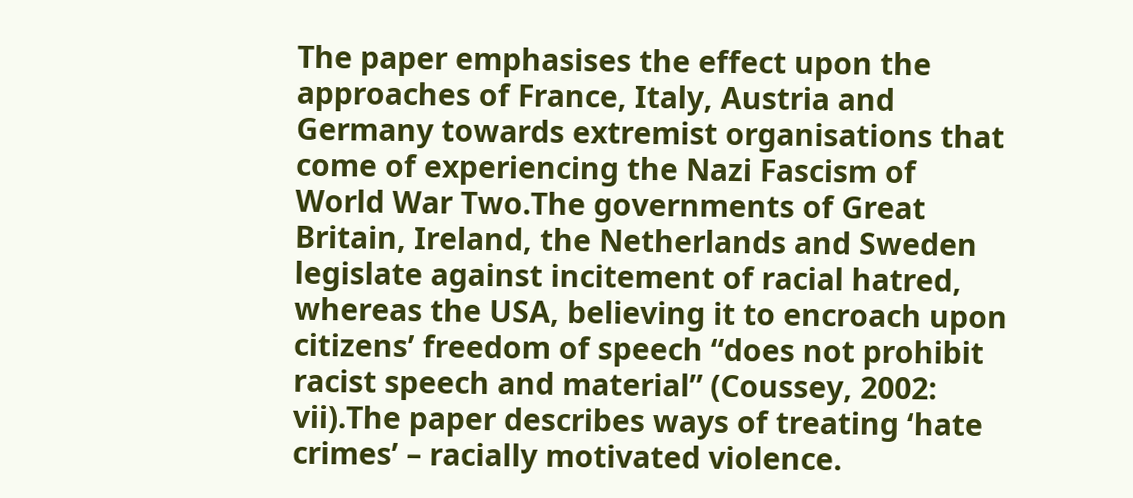The paper emphasises the effect upon the approaches of France, Italy, Austria and Germany towards extremist organisations that come of experiencing the Nazi Fascism of World War Two.The governments of Great Britain, Ireland, the Netherlands and Sweden legislate against incitement of racial hatred, whereas the USA, believing it to encroach upon citizens’ freedom of speech “does not prohibit racist speech and material” (Coussey, 2002: vii).The paper describes ways of treating ‘hate crimes’ – racially motivated violence.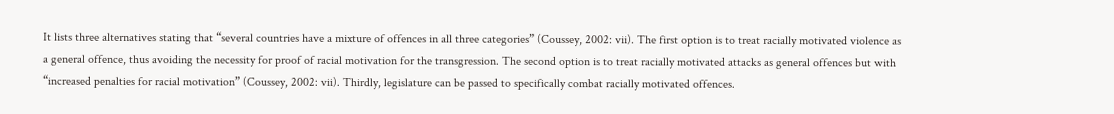It lists three alternatives stating that “several countries have a mixture of offences in all three categories” (Coussey, 2002: vii). The first option is to treat racially motivated violence as a general offence, thus avoiding the necessity for proof of racial motivation for the transgression. The second option is to treat racially motivated attacks as general offences but with “increased penalties for racial motivation” (Coussey, 2002: vii). Thirdly, legislature can be passed to specifically combat racially motivated offences.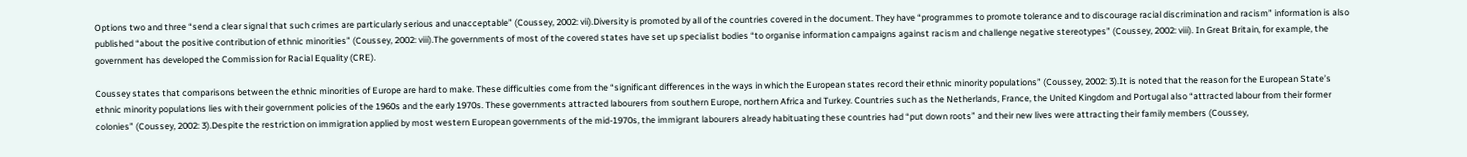Options two and three “send a clear signal that such crimes are particularly serious and unacceptable” (Coussey, 2002: vii).Diversity is promoted by all of the countries covered in the document. They have “programmes to promote tolerance and to discourage racial discrimination and racism” information is also published “about the positive contribution of ethnic minorities” (Coussey, 2002: viii).The governments of most of the covered states have set up specialist bodies “to organise information campaigns against racism and challenge negative stereotypes” (Coussey, 2002: viii). In Great Britain, for example, the government has developed the Commission for Racial Equality (CRE).

Coussey states that comparisons between the ethnic minorities of Europe are hard to make. These difficulties come from the “significant differences in the ways in which the European states record their ethnic minority populations” (Coussey, 2002: 3).It is noted that the reason for the European State’s ethnic minority populations lies with their government policies of the 1960s and the early 1970s. These governments attracted labourers from southern Europe, northern Africa and Turkey. Countries such as the Netherlands, France, the United Kingdom and Portugal also “attracted labour from their former colonies” (Coussey, 2002: 3).Despite the restriction on immigration applied by most western European governments of the mid-1970s, the immigrant labourers already habituating these countries had “put down roots” and their new lives were attracting their family members (Coussey,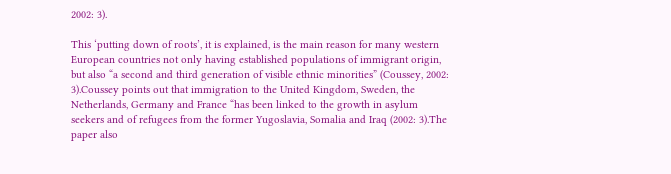2002: 3).

This ‘putting down of roots’, it is explained, is the main reason for many western European countries not only having established populations of immigrant origin, but also “a second and third generation of visible ethnic minorities” (Coussey, 2002: 3).Coussey points out that immigration to the United Kingdom, Sweden, the Netherlands, Germany and France “has been linked to the growth in asylum seekers and of refugees from the former Yugoslavia, Somalia and Iraq (2002: 3).The paper also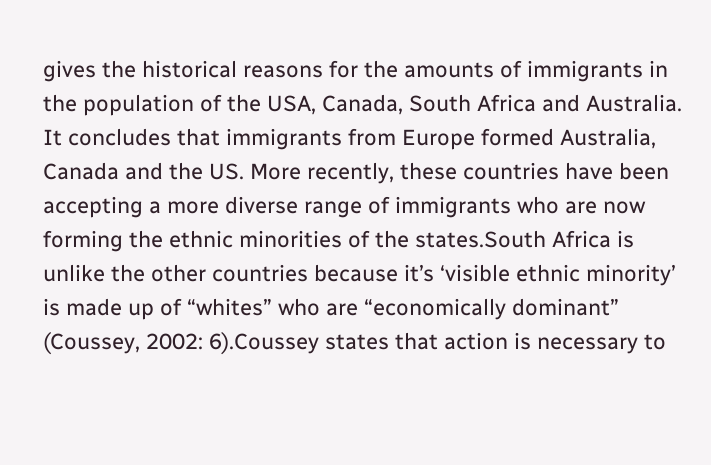gives the historical reasons for the amounts of immigrants in the population of the USA, Canada, South Africa and Australia. It concludes that immigrants from Europe formed Australia, Canada and the US. More recently, these countries have been accepting a more diverse range of immigrants who are now forming the ethnic minorities of the states.South Africa is unlike the other countries because it’s ‘visible ethnic minority’ is made up of “whites” who are “economically dominant” (Coussey, 2002: 6).Coussey states that action is necessary to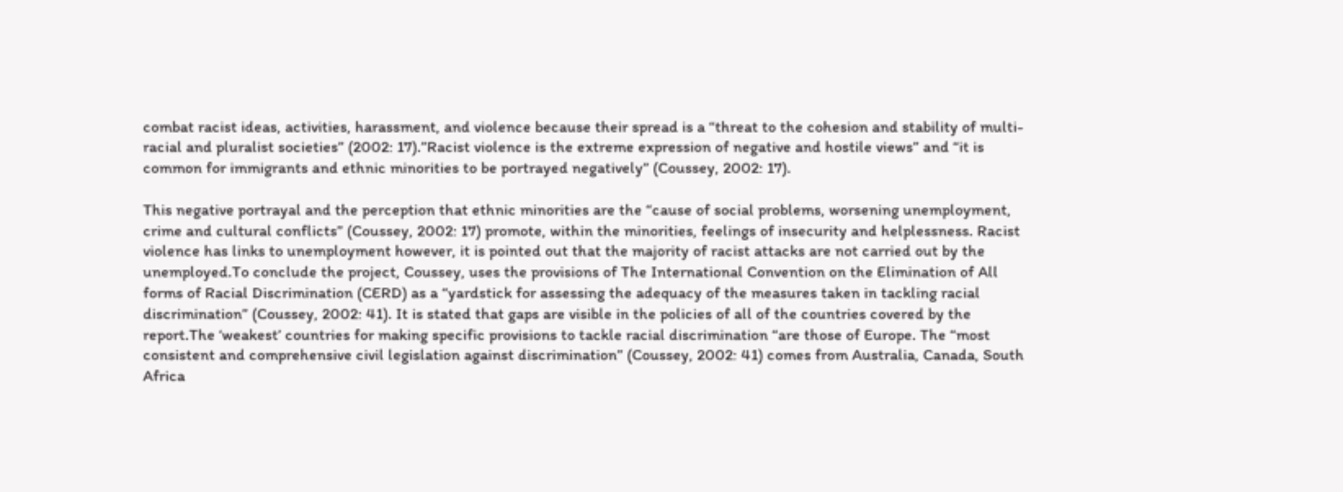combat racist ideas, activities, harassment, and violence because their spread is a “threat to the cohesion and stability of multi-racial and pluralist societies” (2002: 17).”Racist violence is the extreme expression of negative and hostile views” and “it is common for immigrants and ethnic minorities to be portrayed negatively” (Coussey, 2002: 17).

This negative portrayal and the perception that ethnic minorities are the “cause of social problems, worsening unemployment, crime and cultural conflicts” (Coussey, 2002: 17) promote, within the minorities, feelings of insecurity and helplessness. Racist violence has links to unemployment however, it is pointed out that the majority of racist attacks are not carried out by the unemployed.To conclude the project, Coussey, uses the provisions of The International Convention on the Elimination of All forms of Racial Discrimination (CERD) as a “yardstick for assessing the adequacy of the measures taken in tackling racial discrimination” (Coussey, 2002: 41). It is stated that gaps are visible in the policies of all of the countries covered by the report.The ‘weakest’ countries for making specific provisions to tackle racial discrimination “are those of Europe. The “most consistent and comprehensive civil legislation against discrimination” (Coussey, 2002: 41) comes from Australia, Canada, South Africa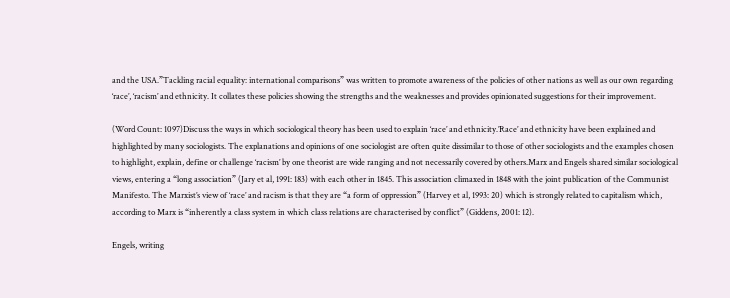and the USA.”Tackling racial equality: international comparisons” was written to promote awareness of the policies of other nations as well as our own regarding ‘race’, ‘racism’ and ethnicity. It collates these policies showing the strengths and the weaknesses and provides opinionated suggestions for their improvement.

(Word Count: 1097)Discuss the ways in which sociological theory has been used to explain ‘race’ and ethnicity.’Race’ and ethnicity have been explained and highlighted by many sociologists. The explanations and opinions of one sociologist are often quite dissimilar to those of other sociologists and the examples chosen to highlight, explain, define or challenge ‘racism’ by one theorist are wide ranging and not necessarily covered by others.Marx and Engels shared similar sociological views, entering a “long association” (Jary et al, 1991: 183) with each other in 1845. This association climaxed in 1848 with the joint publication of the Communist Manifesto. The Marxist’s view of ‘race’ and racism is that they are “a form of oppression” (Harvey et al, 1993: 20) which is strongly related to capitalism which, according to Marx is “inherently a class system in which class relations are characterised by conflict” (Giddens, 2001: 12).

Engels, writing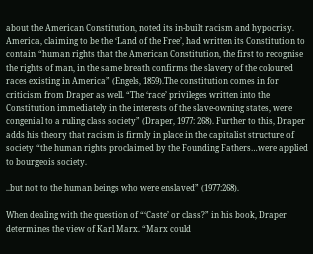about the American Constitution, noted its in-built racism and hypocrisy. America, claiming to be the ‘Land of the Free’, had written its Constitution to contain “human rights that the American Constitution, the first to recognise the rights of man, in the same breath confirms the slavery of the coloured races existing in America” (Engels, 1859).The constitution comes in for criticism from Draper as well. “The ‘race’ privileges written into the Constitution immediately in the interests of the slave-owning states, were congenial to a ruling class society” (Draper, 1977: 268). Further to this, Draper adds his theory that racism is firmly in place in the capitalist structure of society “the human rights proclaimed by the Founding Fathers…were applied to bourgeois society.

..but not to the human beings who were enslaved” (1977:268).

When dealing with the question of “‘Caste’ or class?” in his book, Draper determines the view of Karl Marx. “Marx could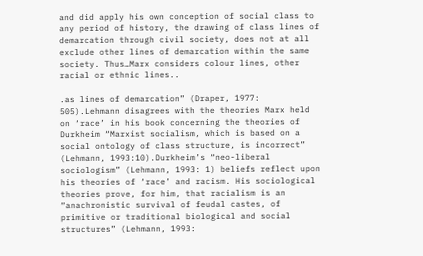and did apply his own conception of social class to any period of history, the drawing of class lines of demarcation through civil society, does not at all exclude other lines of demarcation within the same society. Thus…Marx considers colour lines, other racial or ethnic lines..

.as lines of demarcation” (Draper, 1977: 505).Lehmann disagrees with the theories Marx held on ‘race’ in his book concerning the theories of Durkheim “Marxist socialism, which is based on a social ontology of class structure, is incorrect” (Lehmann, 1993:10).Durkheim’s “neo-liberal sociologism” (Lehmann, 1993: 1) beliefs reflect upon his theories of ‘race’ and racism. His sociological theories prove, for him, that racialism is an “anachronistic survival of feudal castes, of primitive or traditional biological and social structures” (Lehmann, 1993: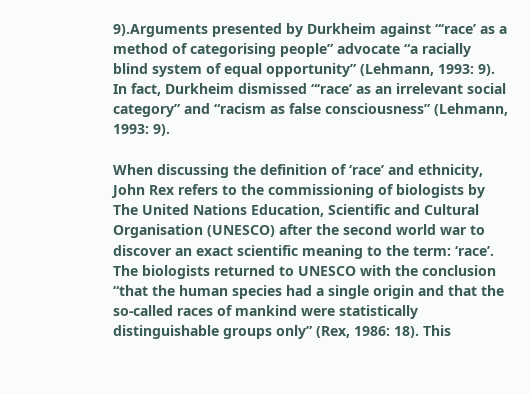9).Arguments presented by Durkheim against “‘race’ as a method of categorising people” advocate “a racially blind system of equal opportunity” (Lehmann, 1993: 9). In fact, Durkheim dismissed “‘race’ as an irrelevant social category” and “racism as false consciousness” (Lehmann, 1993: 9).

When discussing the definition of ‘race’ and ethnicity, John Rex refers to the commissioning of biologists by The United Nations Education, Scientific and Cultural Organisation (UNESCO) after the second world war to discover an exact scientific meaning to the term: ‘race’. The biologists returned to UNESCO with the conclusion “that the human species had a single origin and that the so-called races of mankind were statistically distinguishable groups only” (Rex, 1986: 18). This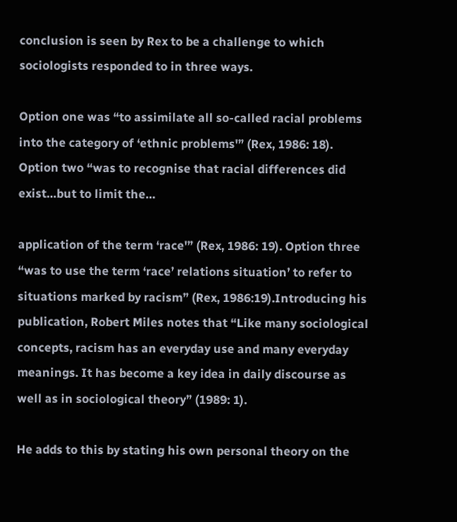conclusion is seen by Rex to be a challenge to which sociologists responded to in three ways.

Option one was “to assimilate all so-called racial problems into the category of ‘ethnic problems'” (Rex, 1986: 18). Option two “was to recognise that racial differences did exist…but to limit the…

application of the term ‘race'” (Rex, 1986: 19). Option three “was to use the term ‘race’ relations situation’ to refer to situations marked by racism” (Rex, 1986:19).Introducing his publication, Robert Miles notes that “Like many sociological concepts, racism has an everyday use and many everyday meanings. It has become a key idea in daily discourse as well as in sociological theory” (1989: 1).

He adds to this by stating his own personal theory on the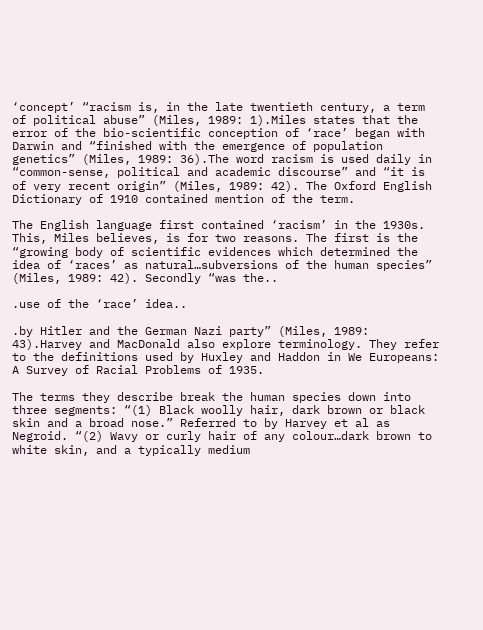‘concept’ “racism is, in the late twentieth century, a term of political abuse” (Miles, 1989: 1).Miles states that the error of the bio-scientific conception of ‘race’ began with Darwin and “finished with the emergence of population genetics” (Miles, 1989: 36).The word racism is used daily in “common-sense, political and academic discourse” and “it is of very recent origin” (Miles, 1989: 42). The Oxford English Dictionary of 1910 contained mention of the term.

The English language first contained ‘racism’ in the 1930s. This, Miles believes, is for two reasons. The first is the “growing body of scientific evidences which determined the idea of ‘races’ as natural…subversions of the human species” (Miles, 1989: 42). Secondly “was the..

.use of the ‘race’ idea..

.by Hitler and the German Nazi party” (Miles, 1989: 43).Harvey and MacDonald also explore terminology. They refer to the definitions used by Huxley and Haddon in We Europeans: A Survey of Racial Problems of 1935.

The terms they describe break the human species down into three segments: “(1) Black woolly hair, dark brown or black skin and a broad nose.” Referred to by Harvey et al as Negroid. “(2) Wavy or curly hair of any colour…dark brown to white skin, and a typically medium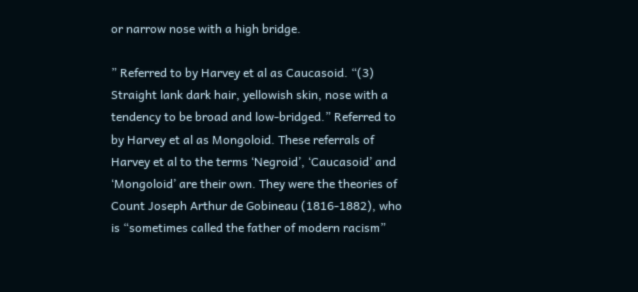or narrow nose with a high bridge.

” Referred to by Harvey et al as Caucasoid. “(3) Straight lank dark hair, yellowish skin, nose with a tendency to be broad and low-bridged.” Referred to by Harvey et al as Mongoloid. These referrals of Harvey et al to the terms ‘Negroid’, ‘Caucasoid’ and ‘Mongoloid’ are their own. They were the theories of Count Joseph Arthur de Gobineau (1816-1882), who is “sometimes called the father of modern racism”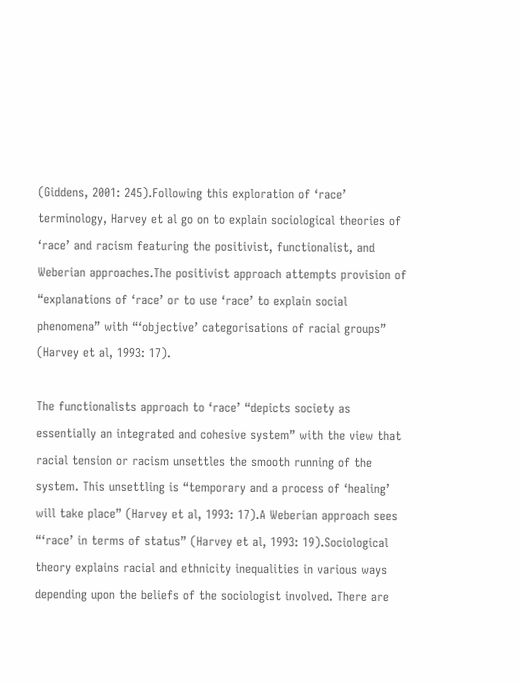(Giddens, 2001: 245).Following this exploration of ‘race’ terminology, Harvey et al go on to explain sociological theories of ‘race’ and racism featuring the positivist, functionalist, and Weberian approaches.The positivist approach attempts provision of “explanations of ‘race’ or to use ‘race’ to explain social phenomena” with “‘objective’ categorisations of racial groups” (Harvey et al, 1993: 17).

The functionalists approach to ‘race’ “depicts society as essentially an integrated and cohesive system” with the view that racial tension or racism unsettles the smooth running of the system. This unsettling is “temporary and a process of ‘healing’ will take place” (Harvey et al, 1993: 17).A Weberian approach sees “‘race’ in terms of status” (Harvey et al, 1993: 19).Sociological theory explains racial and ethnicity inequalities in various ways depending upon the beliefs of the sociologist involved. There are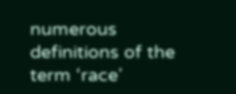numerous definitions of the term ‘race’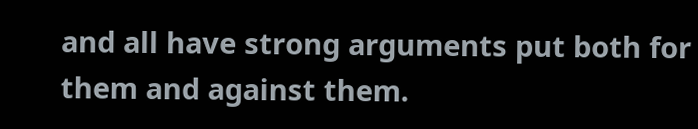and all have strong arguments put both for them and against them.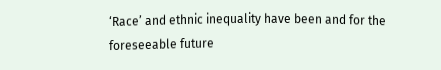‘Race’ and ethnic inequality have been and for the foreseeable future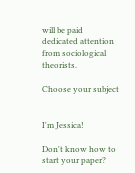will be paid dedicated attention from sociological theorists.

Choose your subject


I'm Jessica!

Don't know how to start your paper?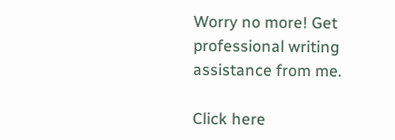Worry no more! Get professional writing assistance from me.

Click here